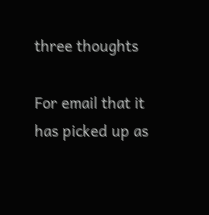three thoughts

For email that it has picked up as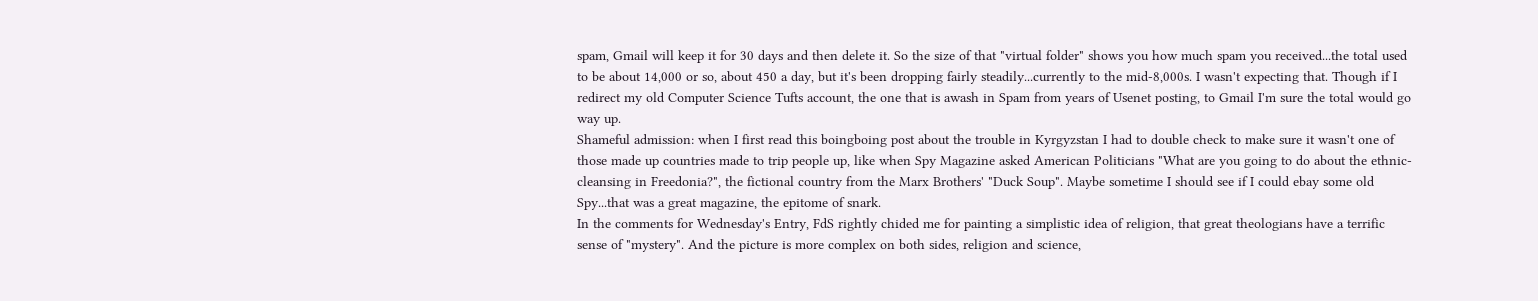spam, Gmail will keep it for 30 days and then delete it. So the size of that "virtual folder" shows you how much spam you received...the total used to be about 14,000 or so, about 450 a day, but it's been dropping fairly steadily...currently to the mid-8,000s. I wasn't expecting that. Though if I redirect my old Computer Science Tufts account, the one that is awash in Spam from years of Usenet posting, to Gmail I'm sure the total would go way up.
Shameful admission: when I first read this boingboing post about the trouble in Kyrgyzstan I had to double check to make sure it wasn't one of those made up countries made to trip people up, like when Spy Magazine asked American Politicians "What are you going to do about the ethnic-cleansing in Freedonia?", the fictional country from the Marx Brothers' "Duck Soup". Maybe sometime I should see if I could ebay some old Spy...that was a great magazine, the epitome of snark.
In the comments for Wednesday's Entry, FdS rightly chided me for painting a simplistic idea of religion, that great theologians have a terrific sense of "mystery". And the picture is more complex on both sides, religion and science,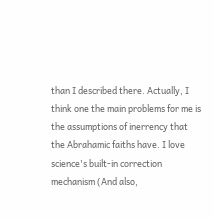than I described there. Actually, I think one the main problems for me is the assumptions of inerrency that the Abrahamic faiths have. I love science's built-in correction mechanism (And also,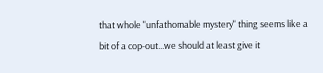that whole "unfathomable mystery" thing seems like a bit of a cop-out...we should at least give it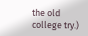the old college try.)